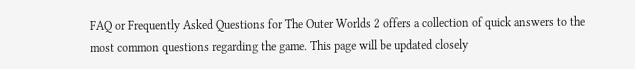FAQ or Frequently Asked Questions for The Outer Worlds 2 offers a collection of quick answers to the most common questions regarding the game. This page will be updated closely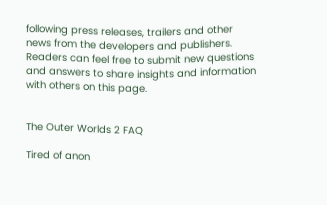following press releases, trailers and other news from the developers and publishers. Readers can feel free to submit new questions and answers to share insights and information with others on this page.


The Outer Worlds 2 FAQ

Tired of anon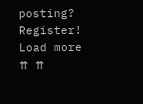posting? Register!
Load more
⇈ ⇈